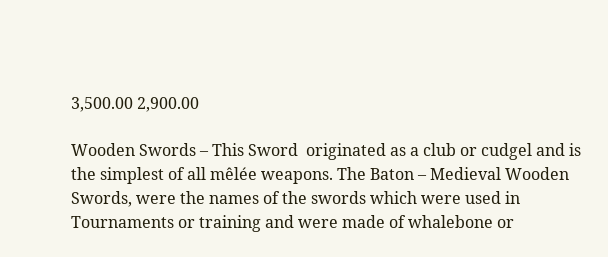3,500.00 2,900.00

Wooden Swords – This Sword  originated as a club or cudgel and is the simplest of all mêlée weapons. The Baton – Medieval Wooden Swords, were the names of the swords which were used in Tournaments or training and were made of whalebone or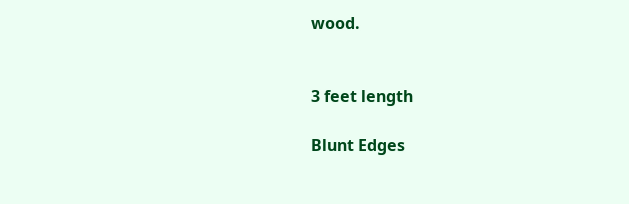wood.


3 feet length

Blunt Edges